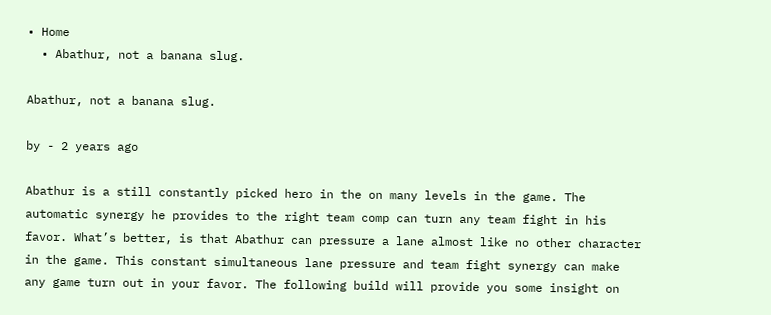• Home
  • Abathur, not a banana slug.

Abathur, not a banana slug.

by - 2 years ago

Abathur is a still constantly picked hero in the on many levels in the game. The automatic synergy he provides to the right team comp can turn any team fight in his favor. What’s better, is that Abathur can pressure a lane almost like no other character in the game. This constant simultaneous lane pressure and team fight synergy can make any game turn out in your favor. The following build will provide you some insight on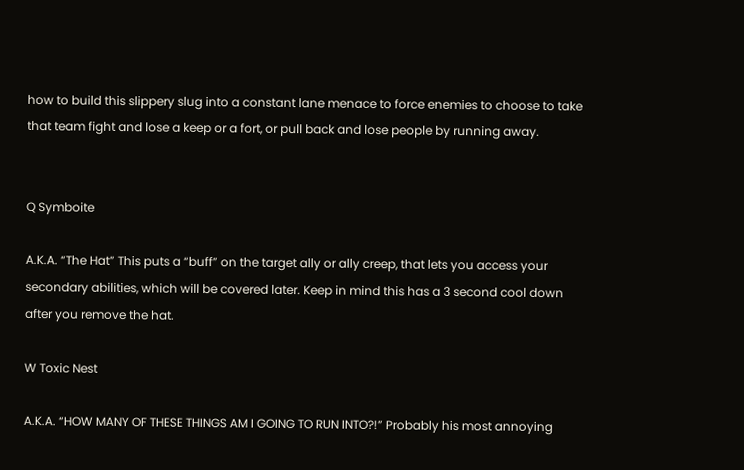how to build this slippery slug into a constant lane menace to force enemies to choose to take that team fight and lose a keep or a fort, or pull back and lose people by running away.


Q Symboite

A.K.A. “The Hat” This puts a “buff” on the target ally or ally creep, that lets you access your secondary abilities, which will be covered later. Keep in mind this has a 3 second cool down after you remove the hat.

W Toxic Nest

A.K.A. “HOW MANY OF THESE THINGS AM I GOING TO RUN INTO?!” Probably his most annoying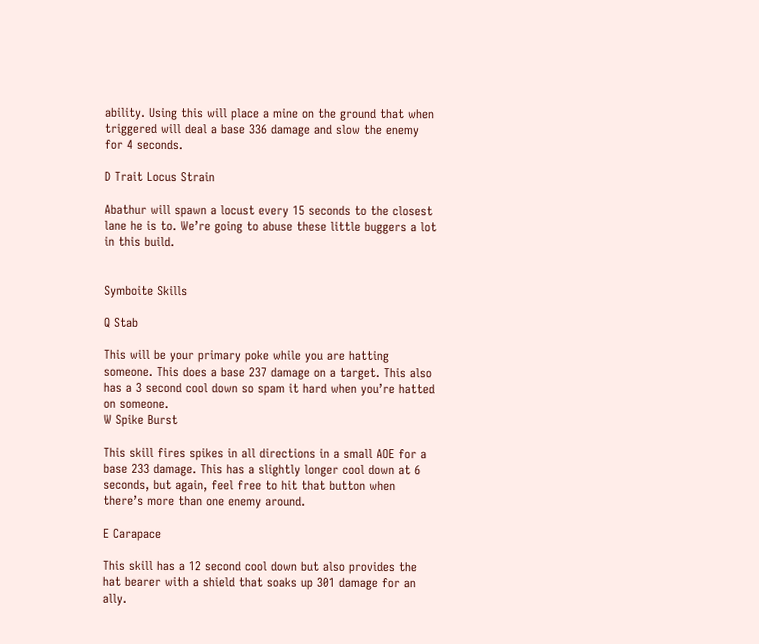ability. Using this will place a mine on the ground that when triggered will deal a base 336 damage and slow the enemy for 4 seconds.

D Trait Locus Strain

Abathur will spawn a locust every 15 seconds to the closest lane he is to. We’re going to abuse these little buggers a lot in this build.


Symboite Skills

Q Stab

This will be your primary poke while you are hatting someone. This does a base 237 damage on a target. This also has a 3 second cool down so spam it hard when you’re hatted on someone.
W Spike Burst

This skill fires spikes in all directions in a small AOE for a base 233 damage. This has a slightly longer cool down at 6 seconds, but again, feel free to hit that button when there’s more than one enemy around.

E Carapace

This skill has a 12 second cool down but also provides the hat bearer with a shield that soaks up 301 damage for an ally.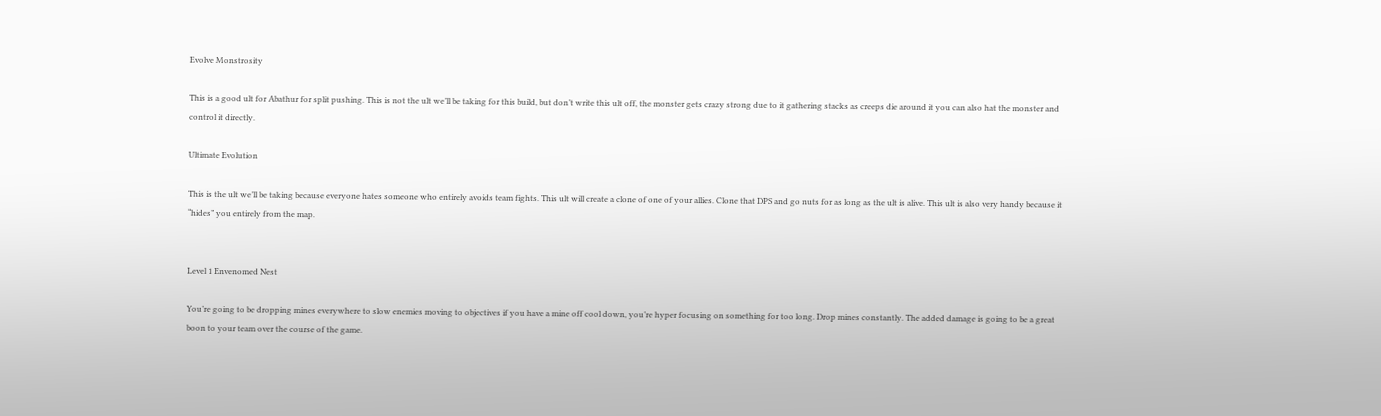Evolve Monstrosity

This is a good ult for Abathur for split pushing. This is not the ult we’ll be taking for this build, but don’t write this ult off, the monster gets crazy strong due to it gathering stacks as creeps die around it you can also hat the monster and control it directly.

Ultimate Evolution

This is the ult we’ll be taking because everyone hates someone who entirely avoids team fights. This ult will create a clone of one of your allies. Clone that DPS and go nuts for as long as the ult is alive. This ult is also very handy because it “hides” you entirely from the map.


Level 1 Envenomed Nest

You’re going to be dropping mines everywhere to slow enemies moving to objectives if you have a mine off cool down, you’re hyper focusing on something for too long. Drop mines constantly. The added damage is going to be a great boon to your team over the course of the game.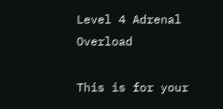Level 4 Adrenal Overload

This is for your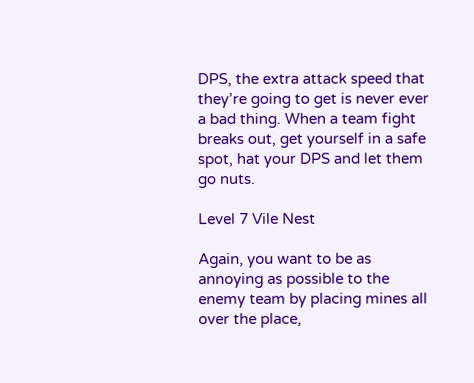DPS, the extra attack speed that they’re going to get is never ever a bad thing. When a team fight breaks out, get yourself in a safe spot, hat your DPS and let them go nuts.

Level 7 Vile Nest

Again, you want to be as annoying as possible to the enemy team by placing mines all over the place,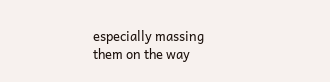especially massing them on the way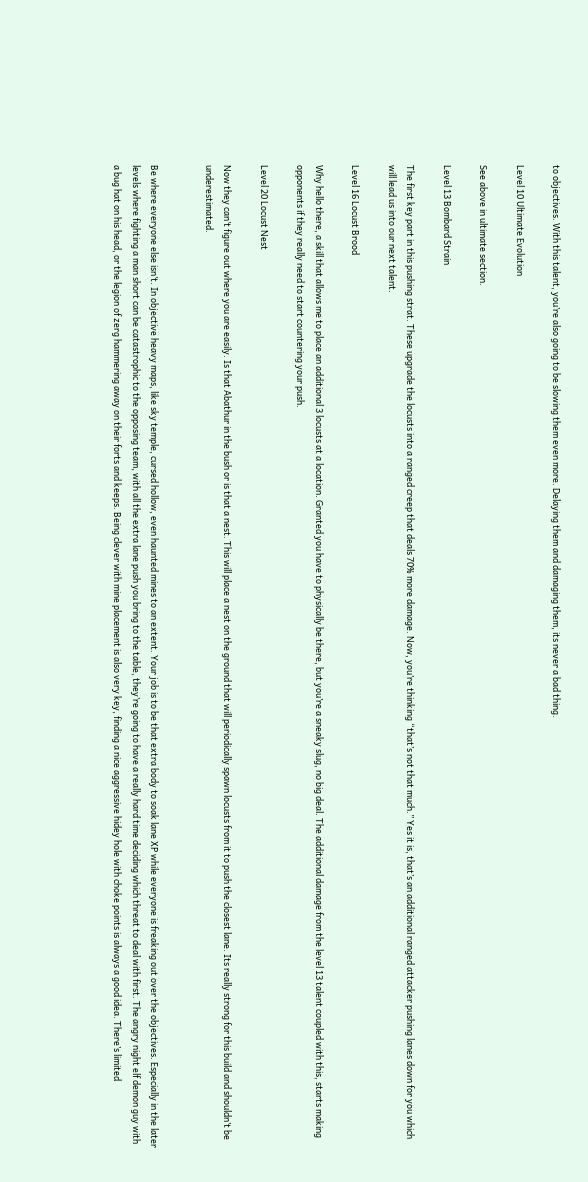to objectives. With this talent, you’re also going to be slowing them even more. Delaying them and damaging them, its never a bad thing.

Level 10 Ultimate Evolution

See above in ultimate section.

Level 13 Bombard Strain

The first key part in this pushing strat. These upgrade the locusts into a ranged creep that deals 70% more damage. Now, you’re thinking “that’s not that much.” Yes it is, that’s an additional ranged attacker pushing lanes down for you which will lead us into our next talent.

Level 16 Locust Brood

Why hello there, a skill that allows me to place an additional 3 locusts at a location. Granted you have to physically be there, but you’re a sneaky slug, no big deal. The additional damage from the level 13 talent coupled with this, starts making opponents if they really need to start countering your push.

Level 20 Locust Nest

Now they can’t figure out where you are easily. Is that Abathur in the bush or is that a nest. This will place a nest on the ground that will periodically spawn locusts from it to push the closest lane. Its really strong for this build and shouldn’t be underestimated.


Be where everyone else isn’t. In objective heavy maps, like sky temple, cursed hollow, even haunted mines to an extent. Your job is to be that extra body to soak lane XP while everyone is freaking out over the objectives. Especially in the later levels where fighting a man short can be catastrophic to the opposing team, with all the extra lane push you bring to the table, they’re going to have a really hard time deciding which threat to deal with first. The angry night elf demon guy with a bug hat on his head, or the legion of zerg hammering away on their forts and keeps. Being clever with mine placement is also very key, finding a nice aggressive hidey hole with choke points is always a good idea. There’s limited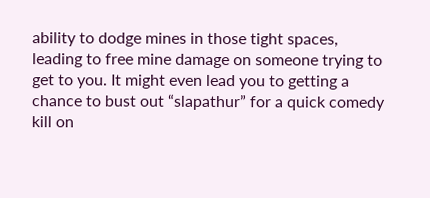ability to dodge mines in those tight spaces, leading to free mine damage on someone trying to get to you. It might even lead you to getting a chance to bust out “slapathur” for a quick comedy kill on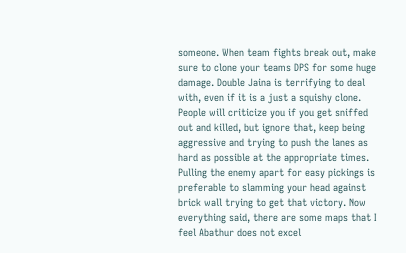someone. When team fights break out, make sure to clone your teams DPS for some huge damage. Double Jaina is terrifying to deal with, even if it is a just a squishy clone. People will criticize you if you get sniffed out and killed, but ignore that, keep being aggressive and trying to push the lanes as hard as possible at the appropriate times. Pulling the enemy apart for easy pickings is preferable to slamming your head against brick wall trying to get that victory. Now everything said, there are some maps that I feel Abathur does not excel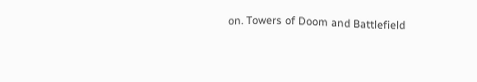on. Towers of Doom and Battlefield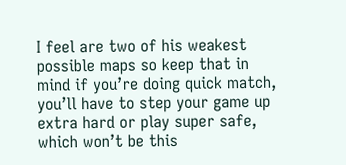I feel are two of his weakest possible maps so keep that in mind if you’re doing quick match, you’ll have to step your game up extra hard or play super safe, which won’t be this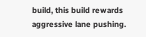build, this build rewards aggressive lane pushing.